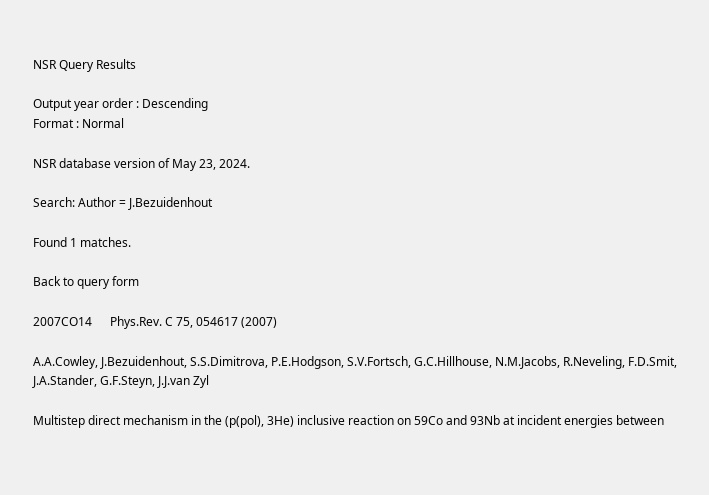NSR Query Results

Output year order : Descending
Format : Normal

NSR database version of May 23, 2024.

Search: Author = J.Bezuidenhout

Found 1 matches.

Back to query form

2007CO14      Phys.Rev. C 75, 054617 (2007)

A.A.Cowley, J.Bezuidenhout, S.S.Dimitrova, P.E.Hodgson, S.V.Fortsch, G.C.Hillhouse, N.M.Jacobs, R.Neveling, F.D.Smit, J.A.Stander, G.F.Steyn, J.J.van Zyl

Multistep direct mechanism in the (p(pol), 3He) inclusive reaction on 59Co and 93Nb at incident energies between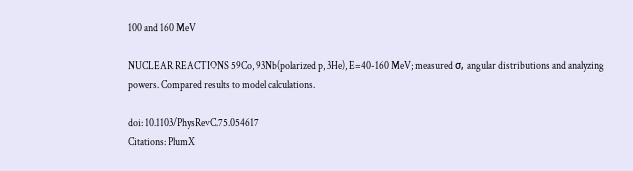100 and 160 MeV

NUCLEAR REACTIONS 59Co, 93Nb(polarized p, 3He), E=40-160 MeV; measured σ, angular distributions and analyzing powers. Compared results to model calculations.

doi: 10.1103/PhysRevC.75.054617
Citations: PlumX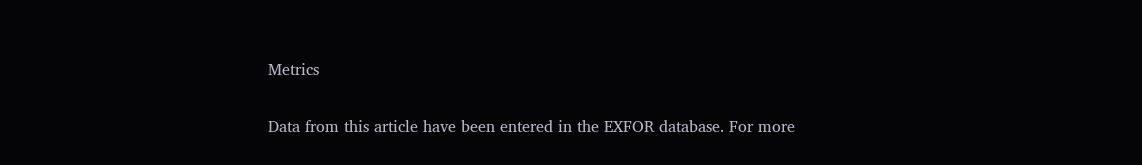Metrics

Data from this article have been entered in the EXFOR database. For more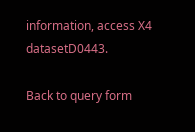information, access X4 datasetD0443.

Back to query form